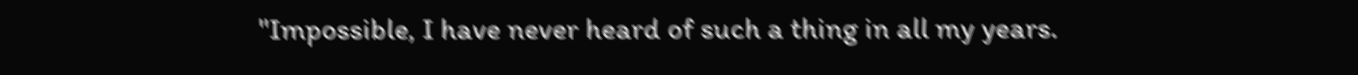"Impossible, I have never heard of such a thing in all my years.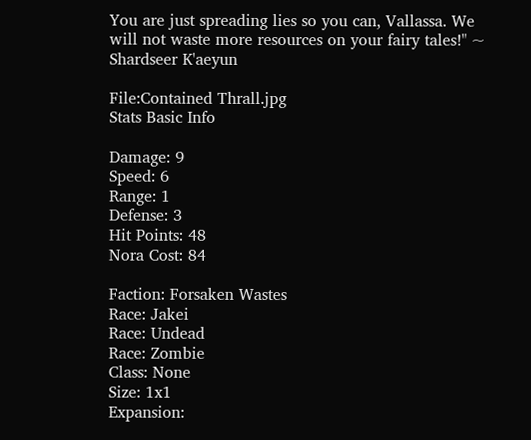You are just spreading lies so you can, Vallassa. We will not waste more resources on your fairy tales!" ~ Shardseer K'aeyun

File:Contained Thrall.jpg
Stats Basic Info

Damage: 9
Speed: 6
Range: 1
Defense: 3
Hit Points: 48
Nora Cost: 84

Faction: Forsaken Wastes
Race: Jakei
Race: Undead
Race: Zombie
Class: None
Size: 1x1
Expansion: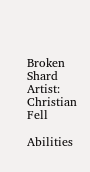Broken Shard
Artist: Christian Fell

Abilities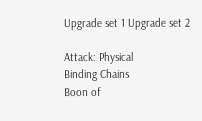Upgrade set 1 Upgrade set 2

Attack: Physical
Binding Chains
Boon of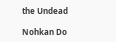the Undead

Nohkan Do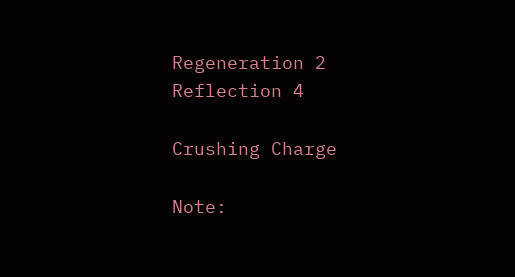Regeneration 2
Reflection 4

Crushing Charge

Note: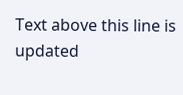Text above this line is updated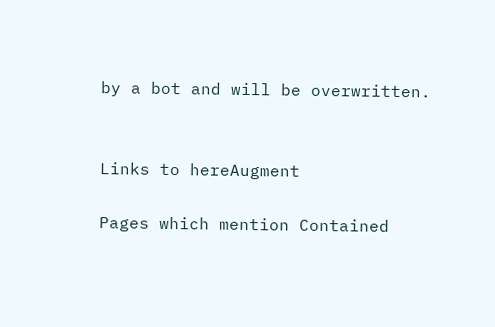by a bot and will be overwritten.


Links to hereAugment

Pages which mention Contained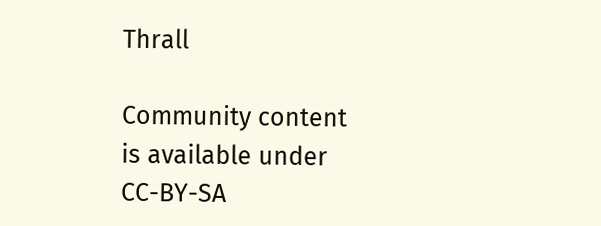Thrall

Community content is available under CC-BY-SA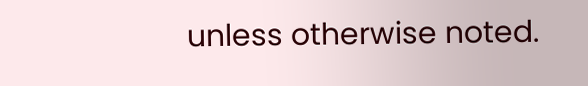unless otherwise noted.